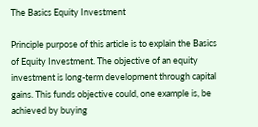The Basics Equity Investment

Principle purpose of this article is to explain the Basics of Equity Investment. The objective of an equity investment is long-term development through capital gains. This funds objective could, one example is, be achieved by buying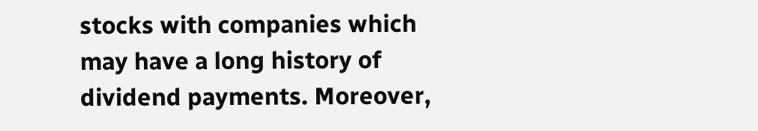stocks with companies which may have a long history of dividend payments. Moreover,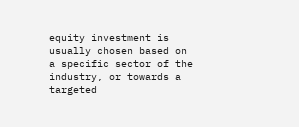equity investment is usually chosen based on a specific sector of the industry, or towards a targeted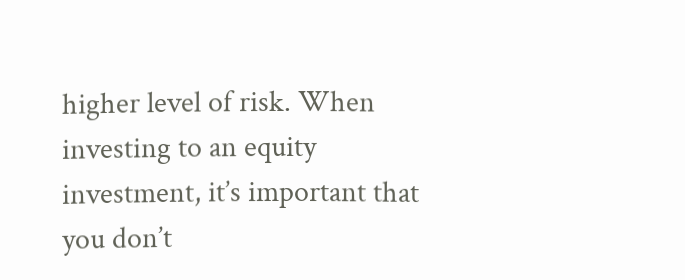higher level of risk. When investing to an equity investment, it’s important that you don’t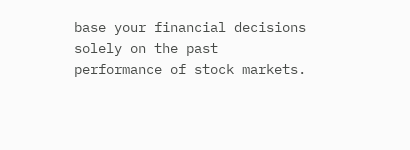base your financial decisions solely on the past performance of stock markets.